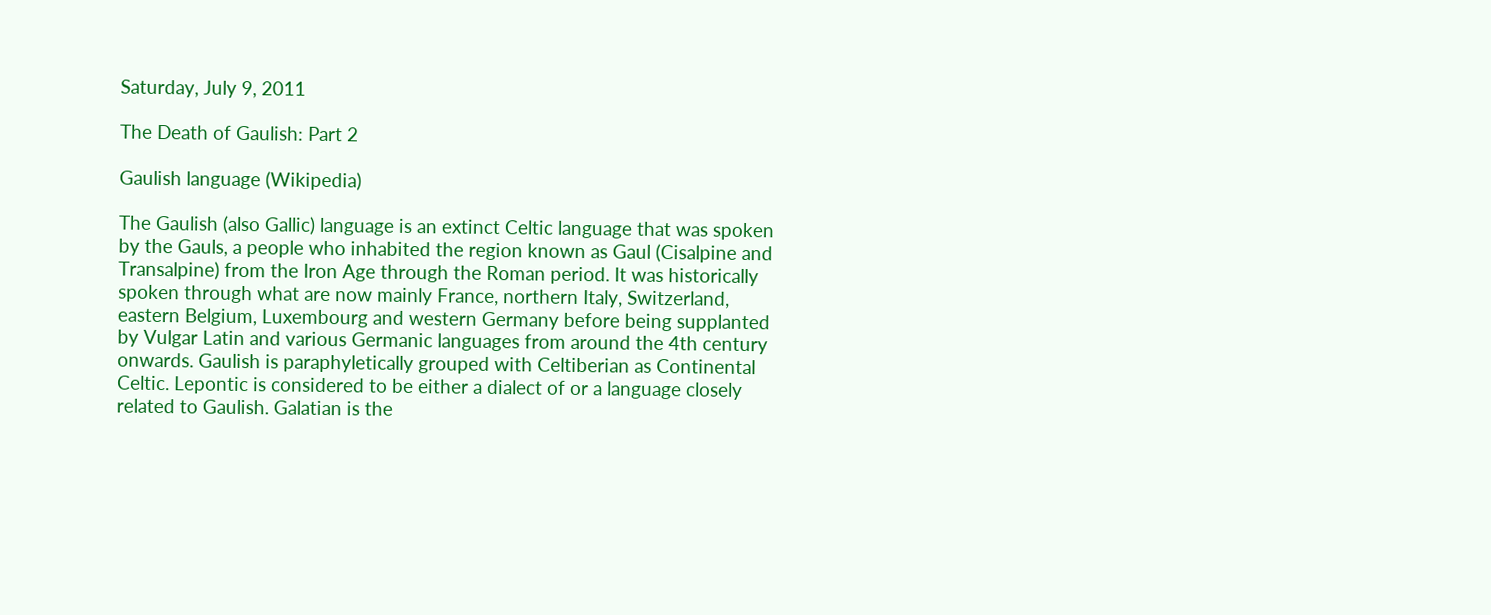Saturday, July 9, 2011

The Death of Gaulish: Part 2

Gaulish language (Wikipedia)

The Gaulish (also Gallic) language is an extinct Celtic language that was spoken by the Gauls, a people who inhabited the region known as Gaul (Cisalpine and Transalpine) from the Iron Age through the Roman period. It was historically spoken through what are now mainly France, northern Italy, Switzerland, eastern Belgium, Luxembourg and western Germany before being supplanted by Vulgar Latin and various Germanic languages from around the 4th century onwards. Gaulish is paraphyletically grouped with Celtiberian as Continental Celtic. Lepontic is considered to be either a dialect of or a language closely related to Gaulish. Galatian is the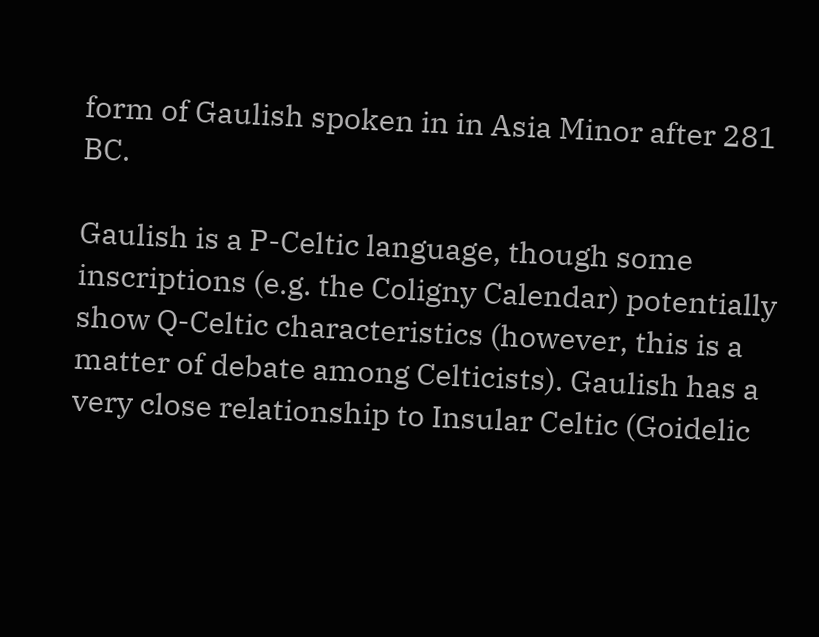form of Gaulish spoken in in Asia Minor after 281 BC.

Gaulish is a P-Celtic language, though some inscriptions (e.g. the Coligny Calendar) potentially show Q-Celtic characteristics (however, this is a matter of debate among Celticists). Gaulish has a very close relationship to Insular Celtic (Goidelic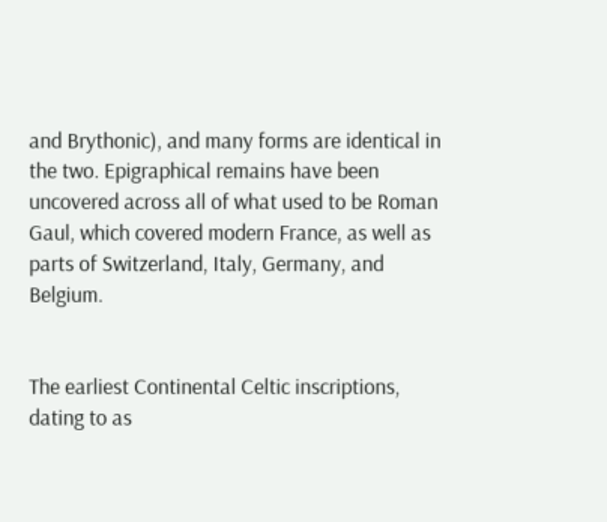and Brythonic), and many forms are identical in the two. Epigraphical remains have been uncovered across all of what used to be Roman Gaul, which covered modern France, as well as parts of Switzerland, Italy, Germany, and Belgium.


The earliest Continental Celtic inscriptions, dating to as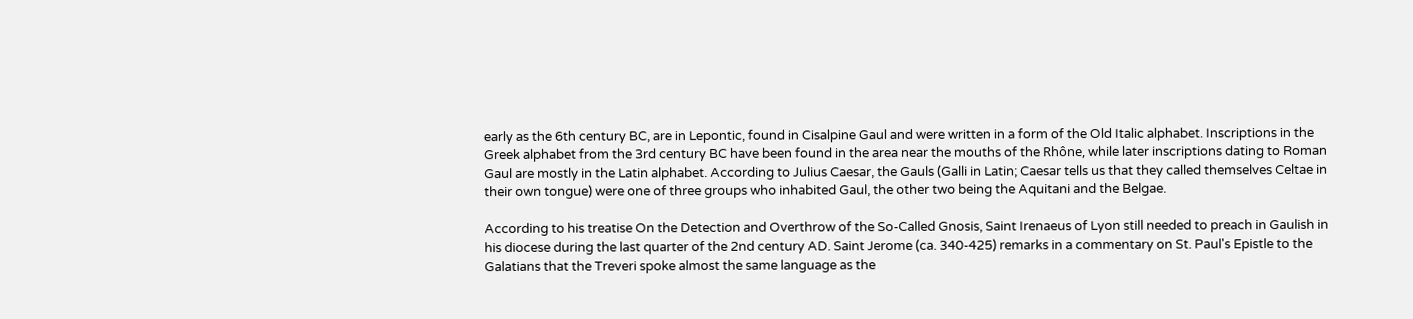early as the 6th century BC, are in Lepontic, found in Cisalpine Gaul and were written in a form of the Old Italic alphabet. Inscriptions in the Greek alphabet from the 3rd century BC have been found in the area near the mouths of the Rhône, while later inscriptions dating to Roman Gaul are mostly in the Latin alphabet. According to Julius Caesar, the Gauls (Galli in Latin; Caesar tells us that they called themselves Celtae in their own tongue) were one of three groups who inhabited Gaul, the other two being the Aquitani and the Belgae.

According to his treatise On the Detection and Overthrow of the So-Called Gnosis, Saint Irenaeus of Lyon still needed to preach in Gaulish in his diocese during the last quarter of the 2nd century AD. Saint Jerome (ca. 340-425) remarks in a commentary on St. Paul's Epistle to the Galatians that the Treveri spoke almost the same language as the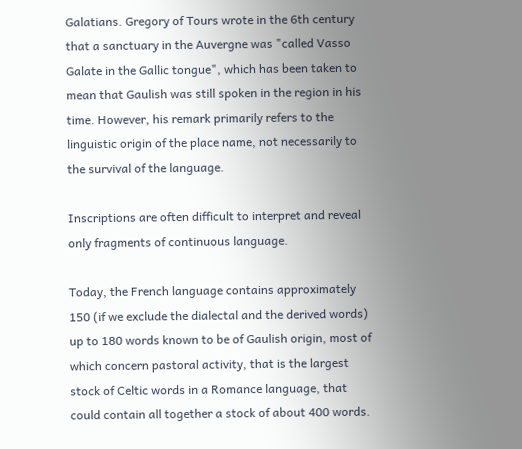Galatians. Gregory of Tours wrote in the 6th century that a sanctuary in the Auvergne was "called Vasso Galate in the Gallic tongue", which has been taken to mean that Gaulish was still spoken in the region in his time. However, his remark primarily refers to the linguistic origin of the place name, not necessarily to the survival of the language.

Inscriptions are often difficult to interpret and reveal only fragments of continuous language.

Today, the French language contains approximately 150 (if we exclude the dialectal and the derived words) up to 180 words known to be of Gaulish origin, most of which concern pastoral activity, that is the largest stock of Celtic words in a Romance language, that could contain all together a stock of about 400 words.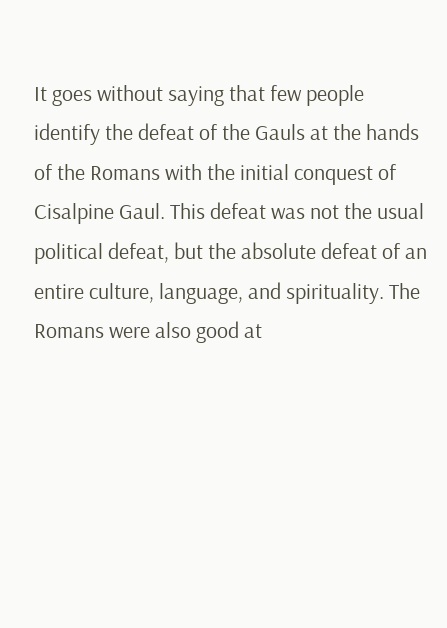It goes without saying that few people identify the defeat of the Gauls at the hands of the Romans with the initial conquest of Cisalpine Gaul. This defeat was not the usual political defeat, but the absolute defeat of an entire culture, language, and spirituality. The Romans were also good at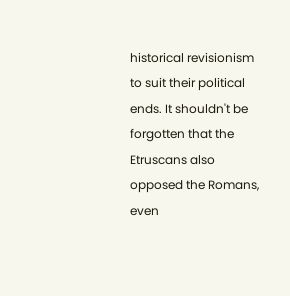historical revisionism to suit their political ends. It shouldn't be forgotten that the Etruscans also opposed the Romans, even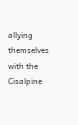allying themselves with the Cisalpine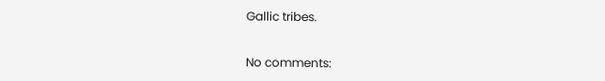Gallic tribes.


No comments: